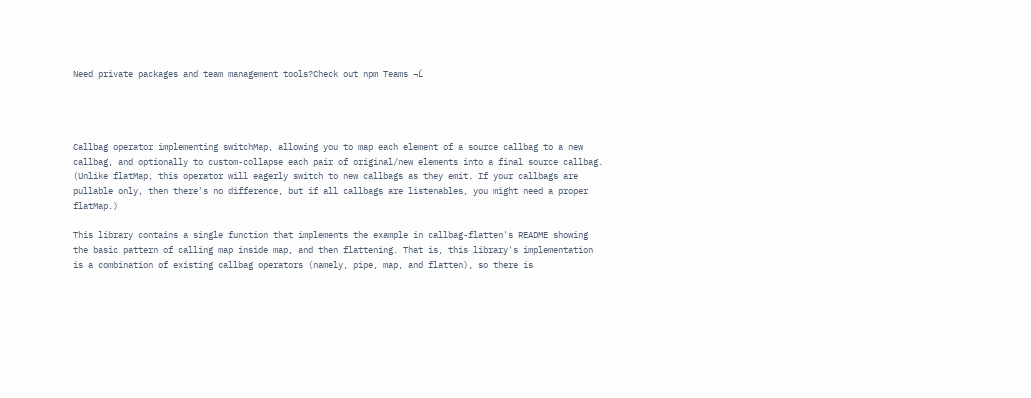Need private packages and team management tools?Check out npm Teams ¬Ľ




Callbag operator implementing switchMap, allowing you to map each element of a source callbag to a new callbag, and optionally to custom-collapse each pair of original/new elements into a final source callbag. (Unlike flatMap, this operator will eagerly switch to new callbags as they emit. If your callbags are pullable only, then there's no difference, but if all callbags are listenables, you might need a proper flatMap.)

This library contains a single function that implements the example in callbag-flatten's README showing the basic pattern of calling map inside map, and then flattening. That is, this library's implementation is a combination of existing callbag operators (namely, pipe, map, and flatten), so there is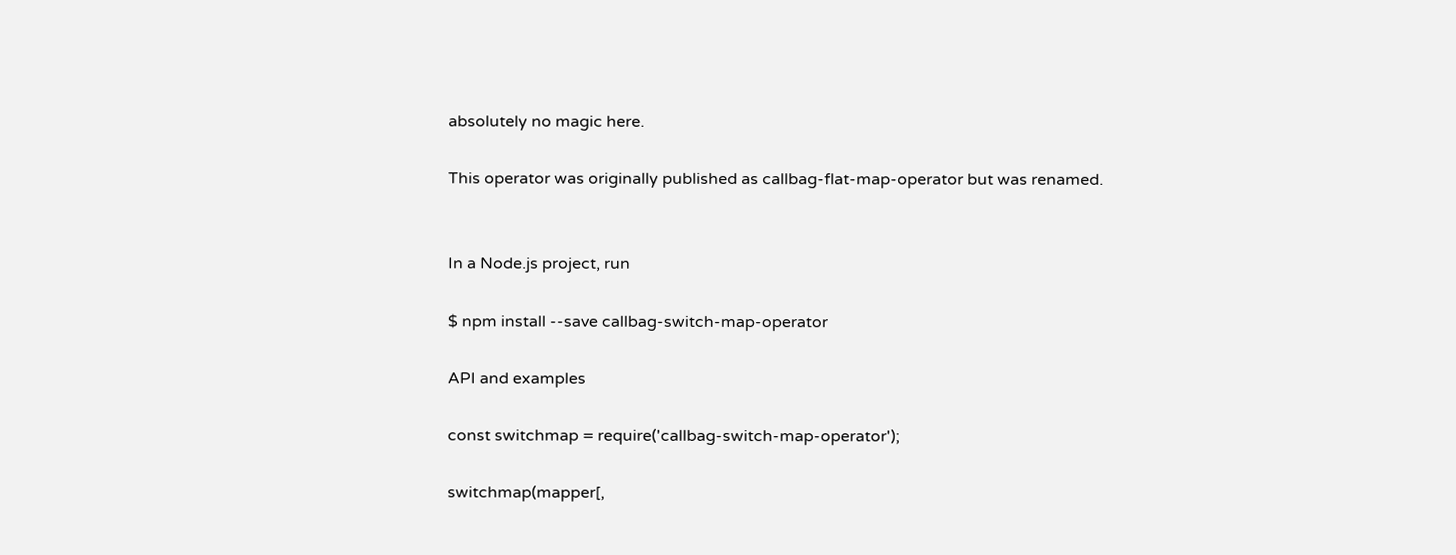absolutely no magic here.

This operator was originally published as callbag-flat-map-operator but was renamed.


In a Node.js project, run

$ npm install --save callbag-switch-map-operator

API and examples

const switchmap = require('callbag-switch-map-operator');

switchmap(mapper[,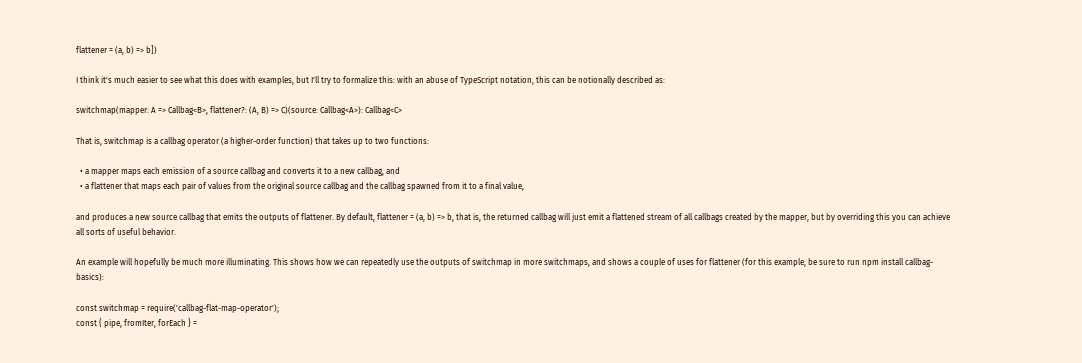flattener = (a, b) => b])

I think it's much easier to see what this does with examples, but I'll try to formalize this: with an abuse of TypeScript notation, this can be notionally described as:

switchmap(mapper: A => Callbag<B>, flattener?: (A, B) => C)(source: Callbag<A>): Callbag<C>

That is, switchmap is a callbag operator (a higher-order function) that takes up to two functions:

  • a mapper maps each emission of a source callbag and converts it to a new callbag, and
  • a flattener that maps each pair of values from the original source callbag and the callbag spawned from it to a final value,

and produces a new source callbag that emits the outputs of flattener. By default, flattener = (a, b) => b, that is, the returned callbag will just emit a flattened stream of all callbags created by the mapper, but by overriding this you can achieve all sorts of useful behavior.

An example will hopefully be much more illuminating. This shows how we can repeatedly use the outputs of switchmap in more switchmaps, and shows a couple of uses for flattener (for this example, be sure to run npm install callbag-basics):

const switchmap = require('callbag-flat-map-operator');
const { pipe, fromIter, forEach } =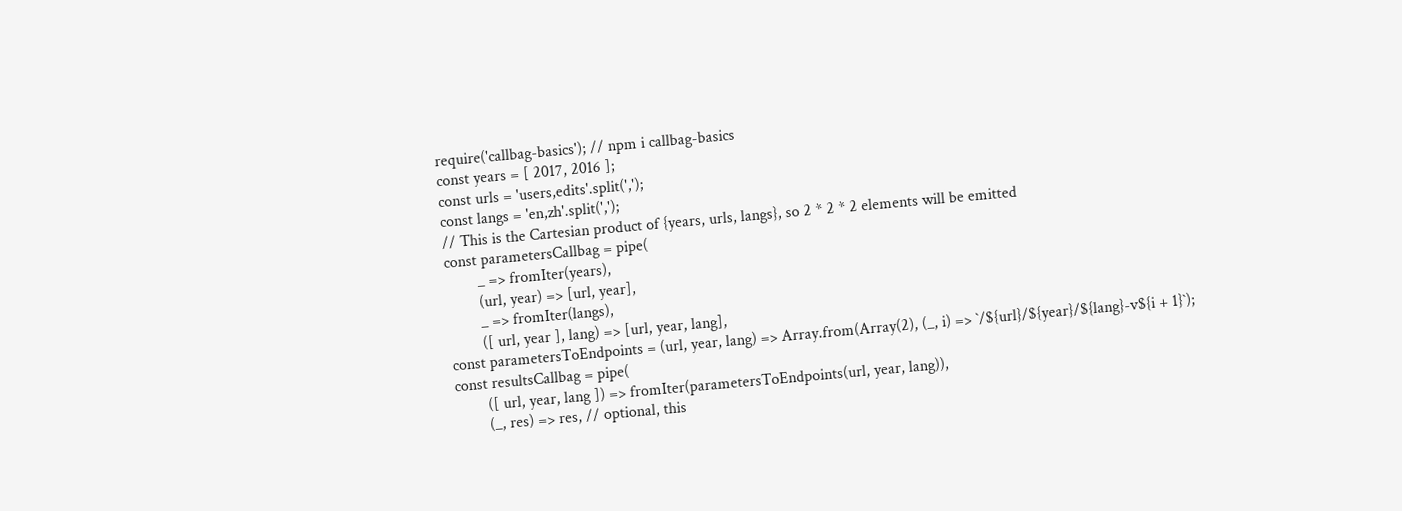require('callbag-basics'); // npm i callbag-basics
const years = [ 2017, 2016 ];
const urls = 'users,edits'.split(',');
const langs = 'en,zh'.split(',');
// This is the Cartesian product of {years, urls, langs}, so 2 * 2 * 2 elements will be emitted
const parametersCallbag = pipe(
        _ => fromIter(years),
        (url, year) => [url, year],
        _ => fromIter(langs),
        ([ url, year ], lang) => [url, year, lang],
const parametersToEndpoints = (url, year, lang) => Array.from(Array(2), (_, i) => `/${url}/${year}/${lang}-v${i + 1}`);
const resultsCallbag = pipe(
        ([ url, year, lang ]) => fromIter(parametersToEndpoints(url, year, lang)),
        (_, res) => res, // optional, this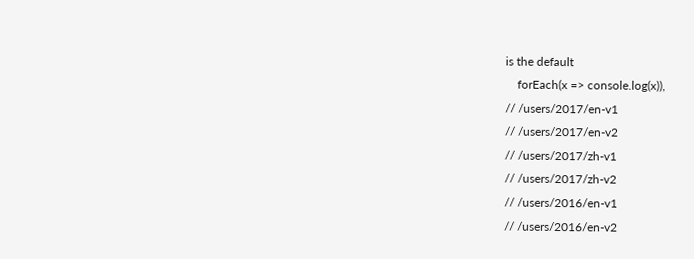is the default
    forEach(x => console.log(x)),
// /users/2017/en-v1
// /users/2017/en-v2
// /users/2017/zh-v1
// /users/2017/zh-v2
// /users/2016/en-v1
// /users/2016/en-v2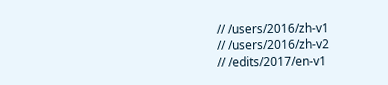// /users/2016/zh-v1
// /users/2016/zh-v2
// /edits/2017/en-v1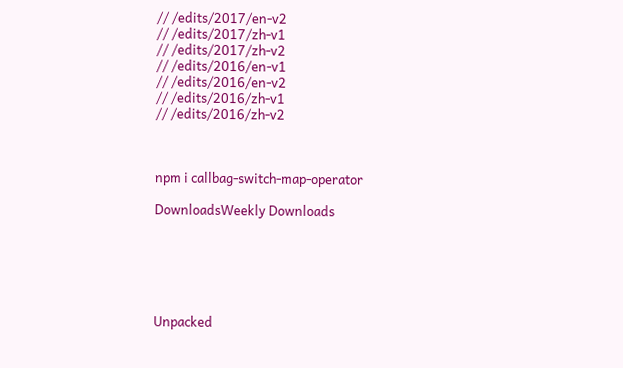// /edits/2017/en-v2
// /edits/2017/zh-v1
// /edits/2017/zh-v2
// /edits/2016/en-v1
// /edits/2016/en-v2
// /edits/2016/zh-v1
// /edits/2016/zh-v2



npm i callbag-switch-map-operator

DownloadsWeekly Downloads






Unpacked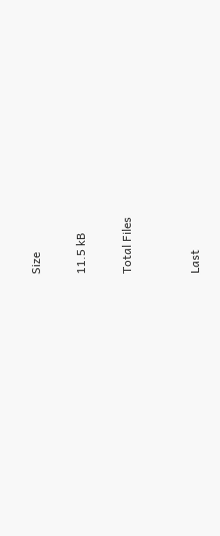Size

11.5 kB

Total Files


Last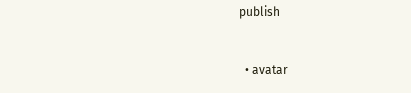publish


  • avatar